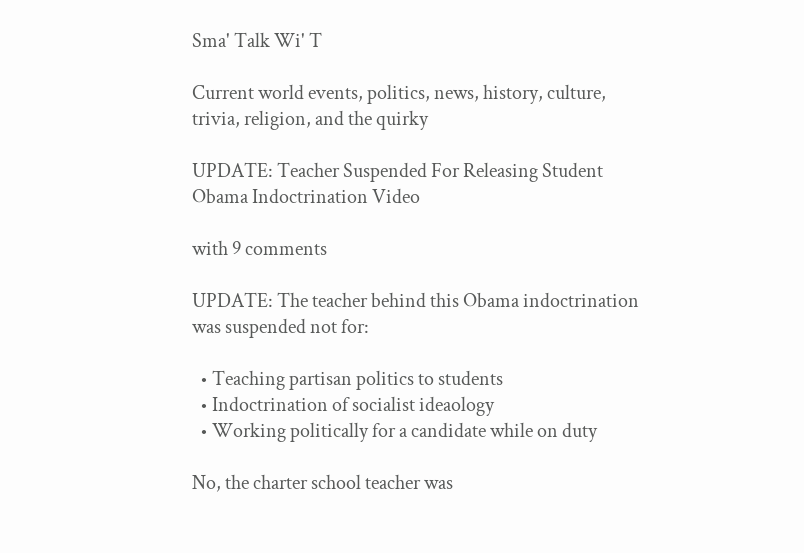Sma' Talk Wi' T

Current world events, politics, news, history, culture, trivia, religion, and the quirky

UPDATE: Teacher Suspended For Releasing Student Obama Indoctrination Video

with 9 comments

UPDATE: The teacher behind this Obama indoctrination was suspended not for:

  • Teaching partisan politics to students
  • Indoctrination of socialist ideaology
  • Working politically for a candidate while on duty

No, the charter school teacher was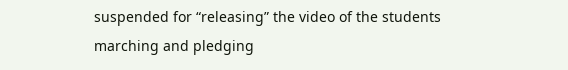suspended for “releasing” the video of the students marching and pledging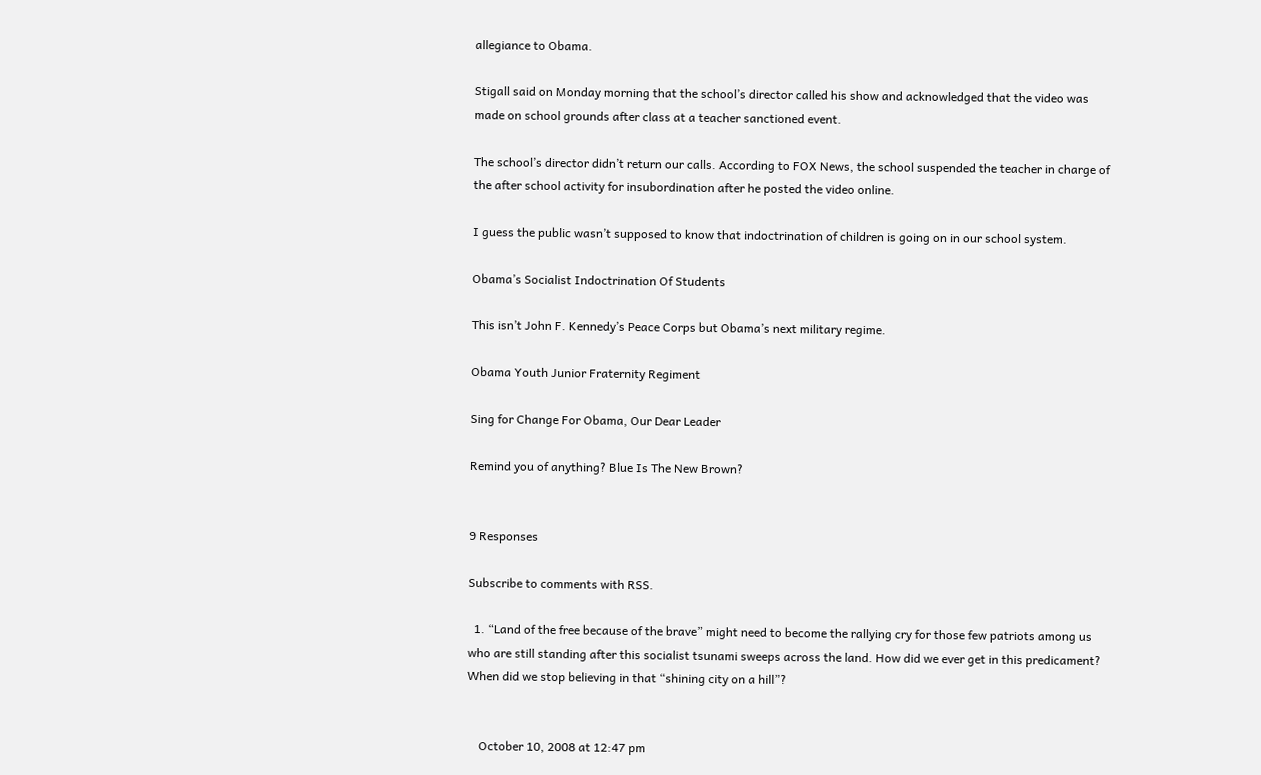allegiance to Obama.

Stigall said on Monday morning that the school’s director called his show and acknowledged that the video was made on school grounds after class at a teacher sanctioned event.

The school’s director didn’t return our calls. According to FOX News, the school suspended the teacher in charge of the after school activity for insubordination after he posted the video online.

I guess the public wasn’t supposed to know that indoctrination of children is going on in our school system.

Obama’s Socialist Indoctrination Of Students

This isn’t John F. Kennedy’s Peace Corps but Obama’s next military regime.

Obama Youth Junior Fraternity Regiment

Sing for Change For Obama, Our Dear Leader

Remind you of anything? Blue Is The New Brown?


9 Responses

Subscribe to comments with RSS.

  1. “Land of the free because of the brave” might need to become the rallying cry for those few patriots among us who are still standing after this socialist tsunami sweeps across the land. How did we ever get in this predicament? When did we stop believing in that “shining city on a hill”?


    October 10, 2008 at 12:47 pm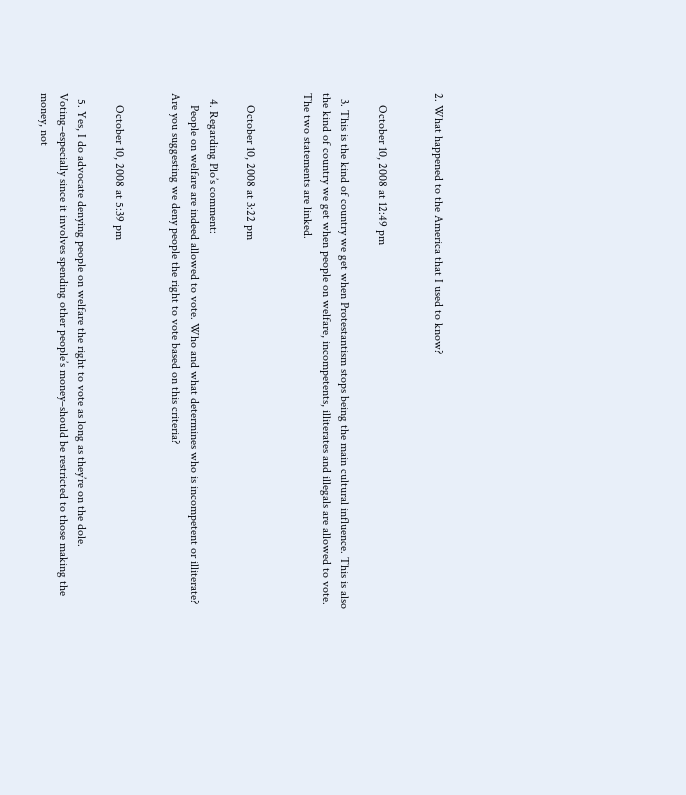2. What happened to the America that I used to know?


    October 10, 2008 at 12:49 pm

  3. This is the kind of country we get when Protestantism stops being the main cultural influence. This is also the kind of country we get when people on welfare, incompetents, illiterates and illegals are allowed to vote. The two statements are linked.


    October 10, 2008 at 3:22 pm

  4. Regarding Plo’s comment:
    People on welfare are indeed allowed to vote. Who and what determines who is incompetent or illiterate? Are you suggesting we deny people the right to vote based on this criteria?


    October 10, 2008 at 5:39 pm

  5. Yes, I do advocate denying people on welfare the right to vote as long as they’re on the dole. Voting–especially since it involves spending other people’s money–should be restricted to those making the money, not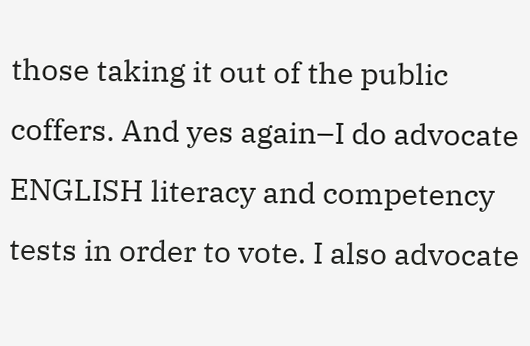those taking it out of the public coffers. And yes again–I do advocate ENGLISH literacy and competency tests in order to vote. I also advocate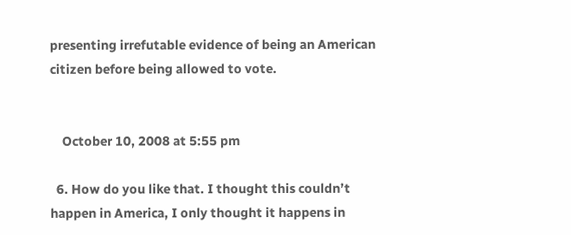presenting irrefutable evidence of being an American citizen before being allowed to vote.


    October 10, 2008 at 5:55 pm

  6. How do you like that. I thought this couldn’t happen in America, I only thought it happens in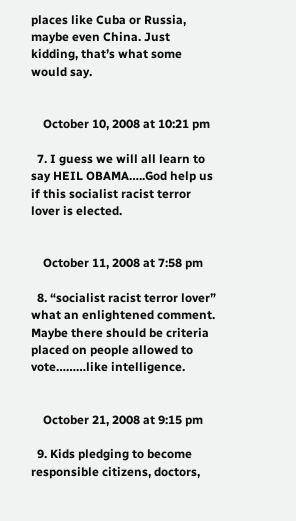places like Cuba or Russia, maybe even China. Just kidding, that’s what some would say.


    October 10, 2008 at 10:21 pm

  7. I guess we will all learn to say HEIL OBAMA…..God help us if this socialist racist terror lover is elected.


    October 11, 2008 at 7:58 pm

  8. “socialist racist terror lover” what an enlightened comment. Maybe there should be criteria placed on people allowed to vote………like intelligence.


    October 21, 2008 at 9:15 pm

  9. Kids pledging to become responsible citizens, doctors,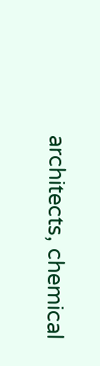architects, chemical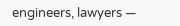engineers, lawyers —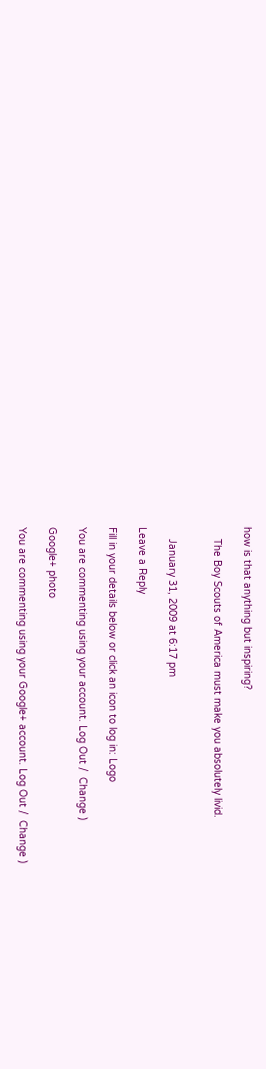how is that anything but inspiring?

    The Boy Scouts of America must make you absolutely livid.


    January 31, 2009 at 6:17 pm

Leave a Reply

Fill in your details below or click an icon to log in: Logo

You are commenting using your account. Log Out /  Change )

Google+ photo

You are commenting using your Google+ account. Log Out /  Change )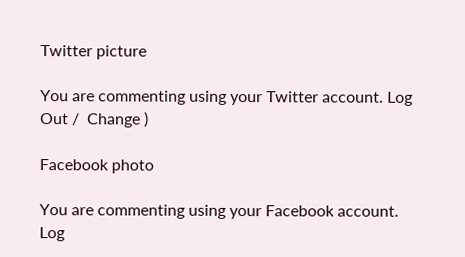Twitter picture

You are commenting using your Twitter account. Log Out /  Change )

Facebook photo

You are commenting using your Facebook account. Log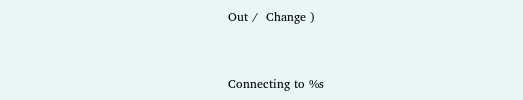Out /  Change )


Connecting to %s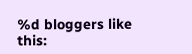%d bloggers like this: